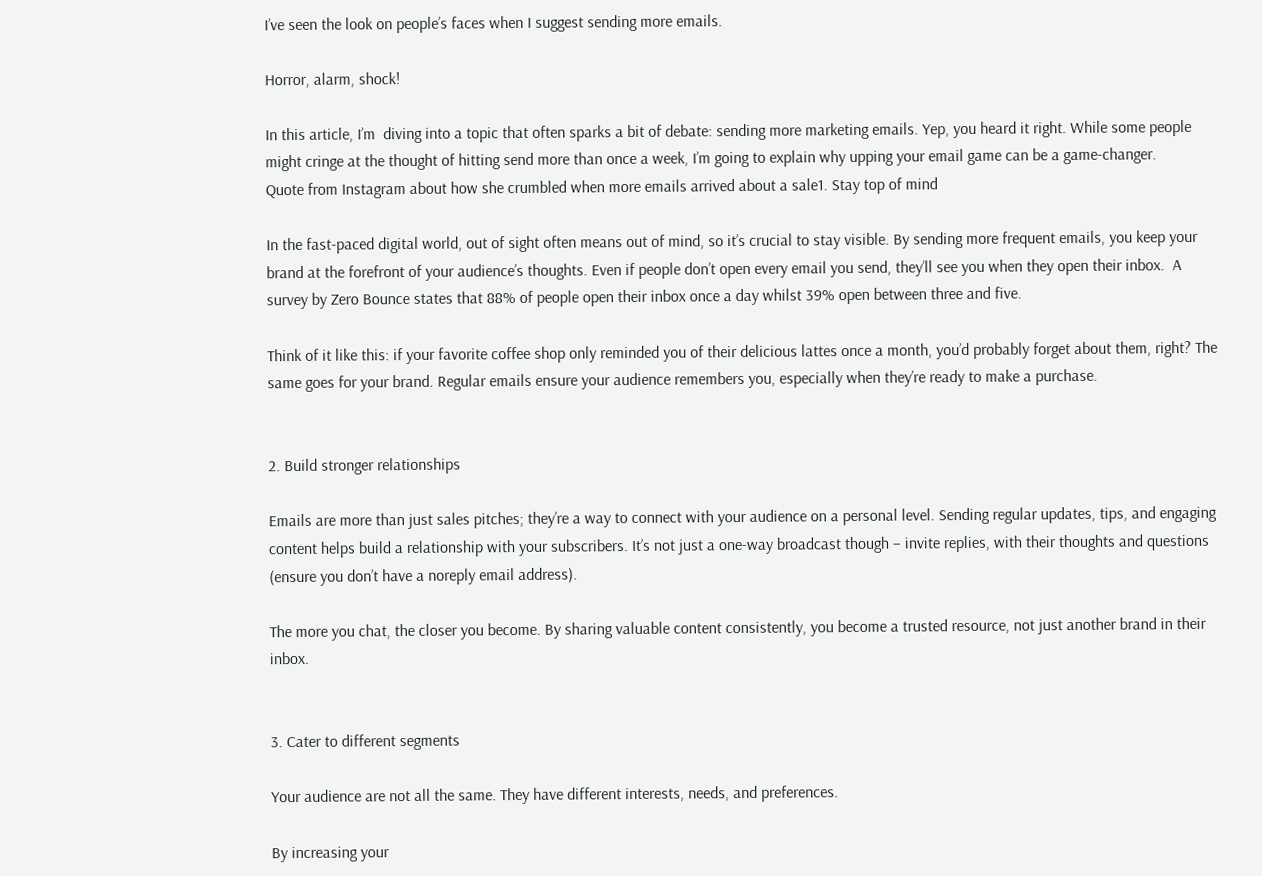I’ve seen the look on people’s faces when I suggest sending more emails.

Horror, alarm, shock!

In this article, I’m  diving into a topic that often sparks a bit of debate: sending more marketing emails. Yep, you heard it right. While some people might cringe at the thought of hitting send more than once a week, I’m going to explain why upping your email game can be a game-changer.
Quote from Instagram about how she crumbled when more emails arrived about a sale1. Stay top of mind

In the fast-paced digital world, out of sight often means out of mind, so it’s crucial to stay visible. By sending more frequent emails, you keep your brand at the forefront of your audience’s thoughts. Even if people don’t open every email you send, they’ll see you when they open their inbox.  A survey by Zero Bounce states that 88% of people open their inbox once a day whilst 39% open between three and five.

Think of it like this: if your favorite coffee shop only reminded you of their delicious lattes once a month, you’d probably forget about them, right? The same goes for your brand. Regular emails ensure your audience remembers you, especially when they’re ready to make a purchase.


2. Build stronger relationships

Emails are more than just sales pitches; they’re a way to connect with your audience on a personal level. Sending regular updates, tips, and engaging content helps build a relationship with your subscribers. It’s not just a one-way broadcast though – invite replies, with their thoughts and questions (ensure you don’t have a noreply email address).

The more you chat, the closer you become. By sharing valuable content consistently, you become a trusted resource, not just another brand in their inbox.


3. Cater to different segments

Your audience are not all the same. They have different interests, needs, and preferences.

By increasing your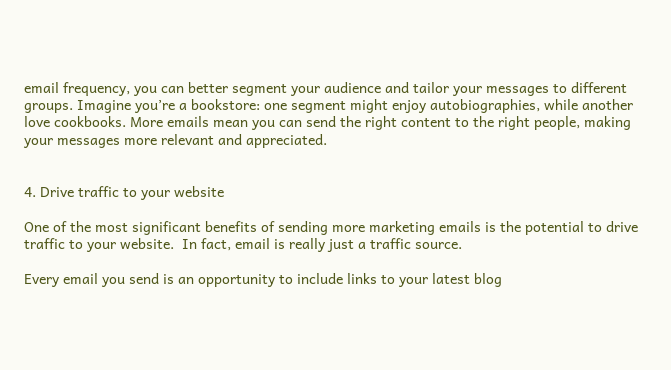email frequency, you can better segment your audience and tailor your messages to different groups. Imagine you’re a bookstore: one segment might enjoy autobiographies, while another love cookbooks. More emails mean you can send the right content to the right people, making your messages more relevant and appreciated.


4. Drive traffic to your website

One of the most significant benefits of sending more marketing emails is the potential to drive traffic to your website.  In fact, email is really just a traffic source.

Every email you send is an opportunity to include links to your latest blog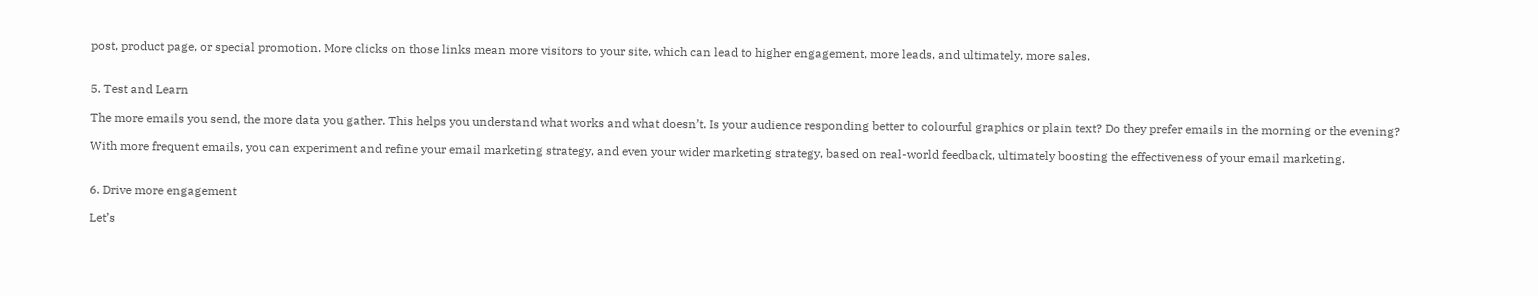post, product page, or special promotion. More clicks on those links mean more visitors to your site, which can lead to higher engagement, more leads, and ultimately, more sales.


5. Test and Learn

The more emails you send, the more data you gather. This helps you understand what works and what doesn’t. Is your audience responding better to colourful graphics or plain text? Do they prefer emails in the morning or the evening?

With more frequent emails, you can experiment and refine your email marketing strategy, and even your wider marketing strategy, based on real-world feedback, ultimately boosting the effectiveness of your email marketing.


6. Drive more engagement

Let’s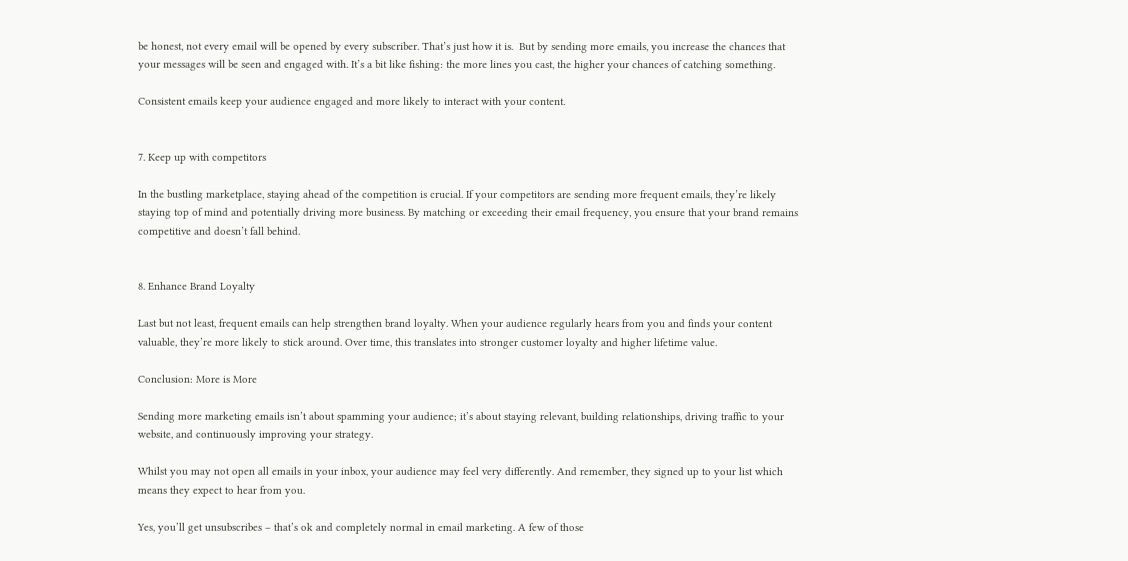be honest, not every email will be opened by every subscriber. That’s just how it is.  But by sending more emails, you increase the chances that your messages will be seen and engaged with. It’s a bit like fishing: the more lines you cast, the higher your chances of catching something.

Consistent emails keep your audience engaged and more likely to interact with your content.


7. Keep up with competitors

In the bustling marketplace, staying ahead of the competition is crucial. If your competitors are sending more frequent emails, they’re likely staying top of mind and potentially driving more business. By matching or exceeding their email frequency, you ensure that your brand remains competitive and doesn’t fall behind.


8. Enhance Brand Loyalty

Last but not least, frequent emails can help strengthen brand loyalty. When your audience regularly hears from you and finds your content valuable, they’re more likely to stick around. Over time, this translates into stronger customer loyalty and higher lifetime value.

Conclusion: More is More

Sending more marketing emails isn’t about spamming your audience; it’s about staying relevant, building relationships, driving traffic to your website, and continuously improving your strategy.

Whilst you may not open all emails in your inbox, your audience may feel very differently. And remember, they signed up to your list which means they expect to hear from you.

Yes, you’ll get unsubscribes – that’s ok and completely normal in email marketing. A few of those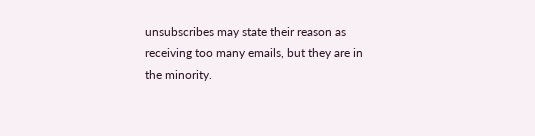unsubscribes may state their reason as receiving too many emails, but they are in the minority.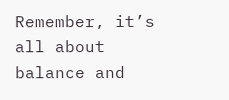Remember, it’s all about balance and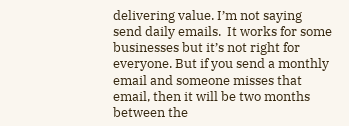delivering value. I’m not saying send daily emails.  It works for some businesses but it’s not right for everyone. But if you send a monthly email and someone misses that email, then it will be two months between the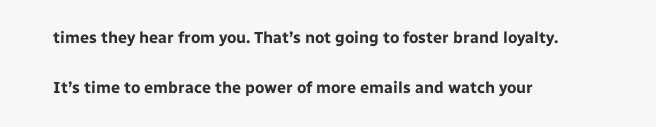times they hear from you. That’s not going to foster brand loyalty.

It’s time to embrace the power of more emails and watch your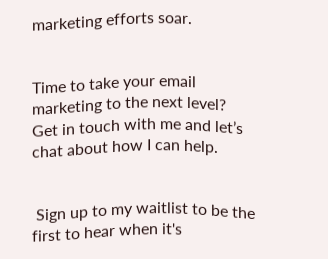marketing efforts soar.


Time to take your email marketing to the next level? Get in touch with me and let’s chat about how I can help.


 Sign up to my waitlist to be the first to hear when it's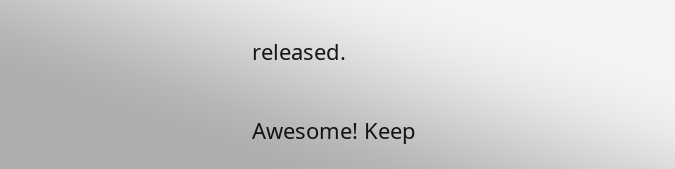released.

Awesome! Keep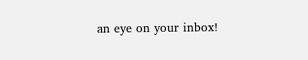an eye on your inbox!